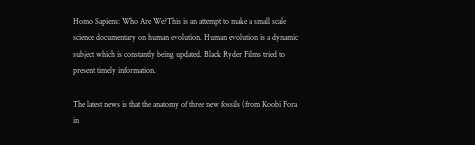Homo Sapiens: Who Are We?This is an attempt to make a small scale science documentary on human evolution. Human evolution is a dynamic subject which is constantly being updated. Black Ryder Films tried to present timely information.

The latest news is that the anatomy of three new fossils (from Koobi Fora in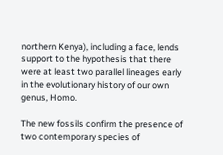northern Kenya), including a face, lends support to the hypothesis that there were at least two parallel lineages early in the evolutionary history of our own genus, Homo.

The new fossils confirm the presence of two contemporary species of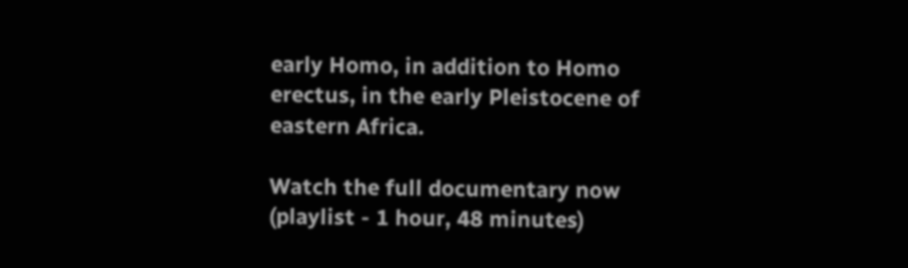early Homo, in addition to Homo erectus, in the early Pleistocene of eastern Africa.

Watch the full documentary now (playlist - 1 hour, 48 minutes)